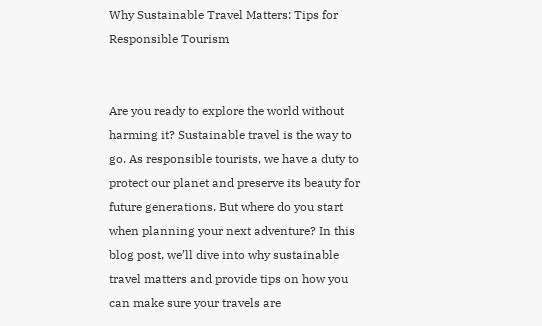Why Sustainable Travel Matters: Tips for Responsible Tourism


Are you ready to explore the world without harming it? Sustainable travel is the way to go. As responsible tourists, we have a duty to protect our planet and preserve its beauty for future generations. But where do you start when planning your next adventure? In this blog post, we’ll dive into why sustainable travel matters and provide tips on how you can make sure your travels are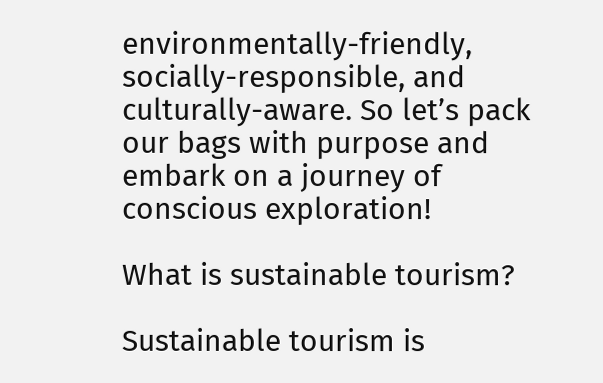environmentally-friendly, socially-responsible, and culturally-aware. So let’s pack our bags with purpose and embark on a journey of conscious exploration!

What is sustainable tourism?

Sustainable tourism is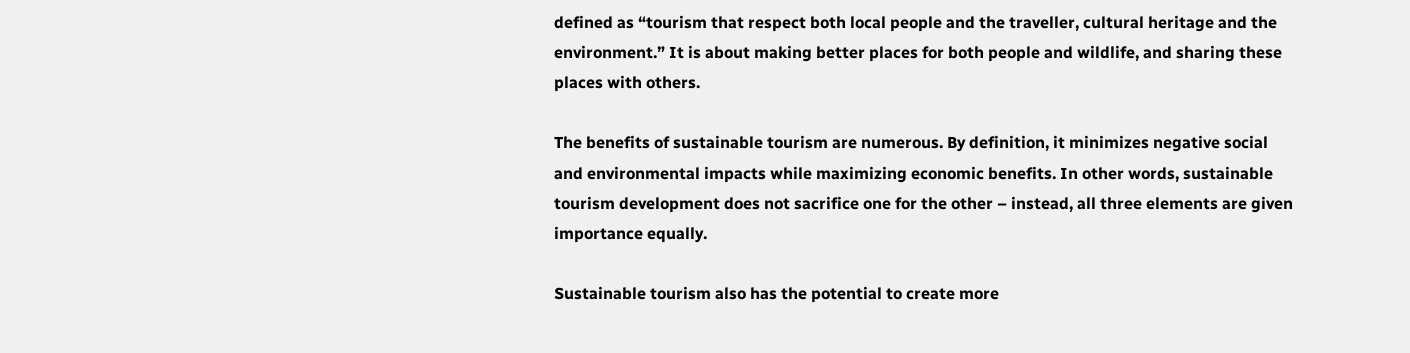defined as “tourism that respect both local people and the traveller, cultural heritage and the environment.” It is about making better places for both people and wildlife, and sharing these places with others.

The benefits of sustainable tourism are numerous. By definition, it minimizes negative social and environmental impacts while maximizing economic benefits. In other words, sustainable tourism development does not sacrifice one for the other – instead, all three elements are given importance equally.

Sustainable tourism also has the potential to create more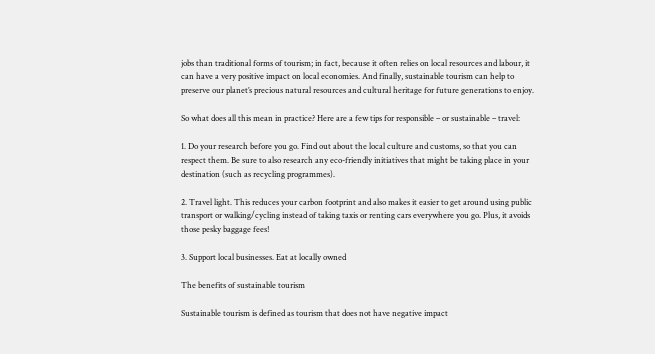jobs than traditional forms of tourism; in fact, because it often relies on local resources and labour, it can have a very positive impact on local economies. And finally, sustainable tourism can help to preserve our planet’s precious natural resources and cultural heritage for future generations to enjoy.

So what does all this mean in practice? Here are a few tips for responsible – or sustainable – travel:

1. Do your research before you go. Find out about the local culture and customs, so that you can respect them. Be sure to also research any eco-friendly initiatives that might be taking place in your destination (such as recycling programmes).

2. Travel light. This reduces your carbon footprint and also makes it easier to get around using public transport or walking/cycling instead of taking taxis or renting cars everywhere you go. Plus, it avoids those pesky baggage fees!

3. Support local businesses. Eat at locally owned

The benefits of sustainable tourism

Sustainable tourism is defined as tourism that does not have negative impact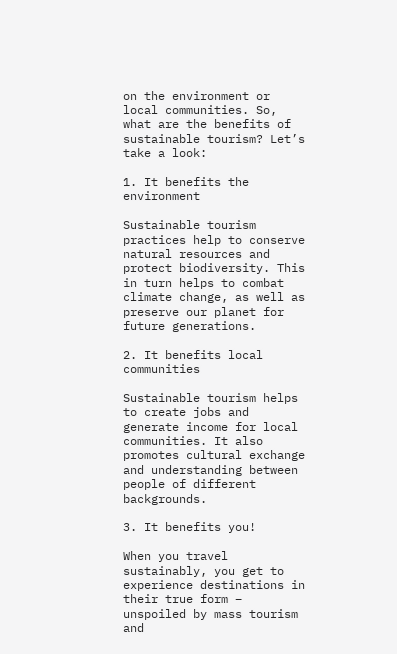on the environment or local communities. So, what are the benefits of sustainable tourism? Let’s take a look:

1. It benefits the environment

Sustainable tourism practices help to conserve natural resources and protect biodiversity. This in turn helps to combat climate change, as well as preserve our planet for future generations.

2. It benefits local communities

Sustainable tourism helps to create jobs and generate income for local communities. It also promotes cultural exchange and understanding between people of different backgrounds.

3. It benefits you!

When you travel sustainably, you get to experience destinations in their true form – unspoiled by mass tourism and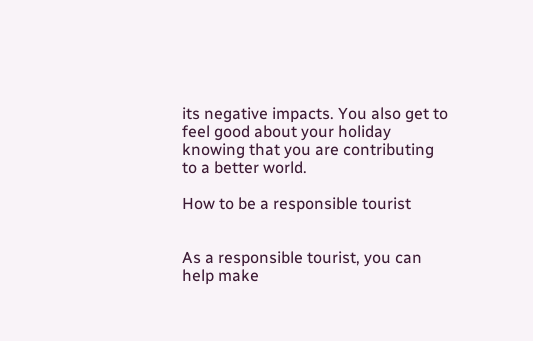its negative impacts. You also get to feel good about your holiday knowing that you are contributing to a better world.

How to be a responsible tourist


As a responsible tourist, you can help make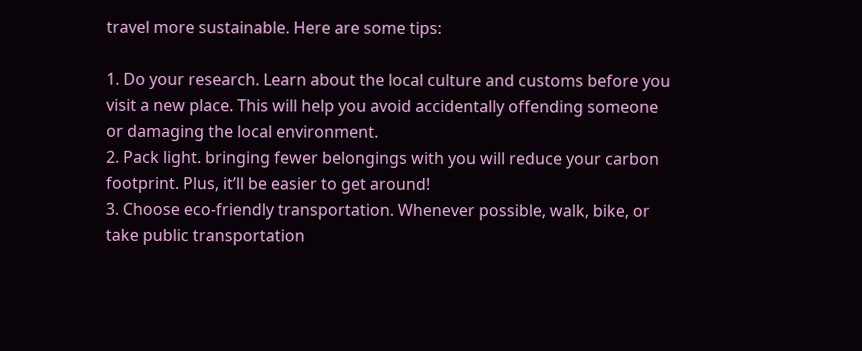travel more sustainable. Here are some tips:

1. Do your research. Learn about the local culture and customs before you visit a new place. This will help you avoid accidentally offending someone or damaging the local environment.
2. Pack light. bringing fewer belongings with you will reduce your carbon footprint. Plus, it’ll be easier to get around!
3. Choose eco-friendly transportation. Whenever possible, walk, bike, or take public transportation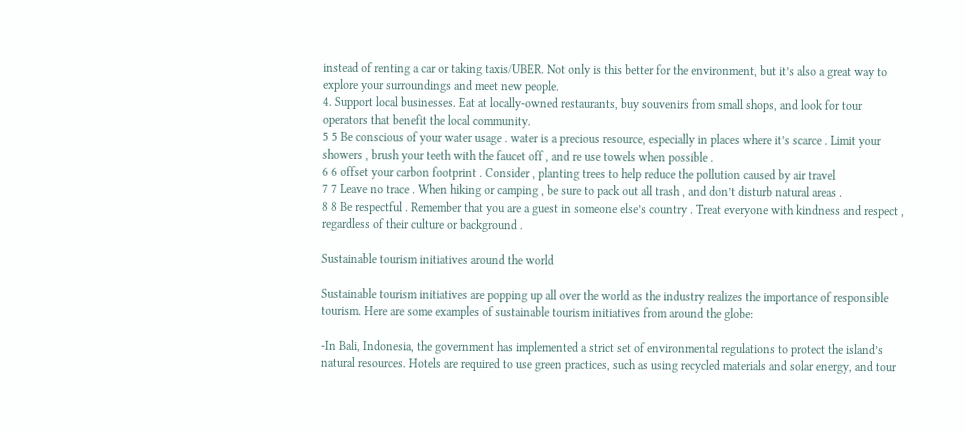instead of renting a car or taking taxis/UBER. Not only is this better for the environment, but it’s also a great way to explore your surroundings and meet new people.
4. Support local businesses. Eat at locally-owned restaurants, buy souvenirs from small shops, and look for tour operators that benefit the local community.
5 5 Be conscious of your water usage . water is a precious resource, especially in places where it’s scarce . Limit your showers , brush your teeth with the faucet off , and re use towels when possible .
6 6 offset your carbon footprint . Consider , planting trees to help reduce the pollution caused by air travel
7 7 Leave no trace . When hiking or camping , be sure to pack out all trash , and don’t disturb natural areas .
8 8 Be respectful . Remember that you are a guest in someone else’s country . Treat everyone with kindness and respect , regardless of their culture or background .

Sustainable tourism initiatives around the world

Sustainable tourism initiatives are popping up all over the world as the industry realizes the importance of responsible tourism. Here are some examples of sustainable tourism initiatives from around the globe:

-In Bali, Indonesia, the government has implemented a strict set of environmental regulations to protect the island’s natural resources. Hotels are required to use green practices, such as using recycled materials and solar energy, and tour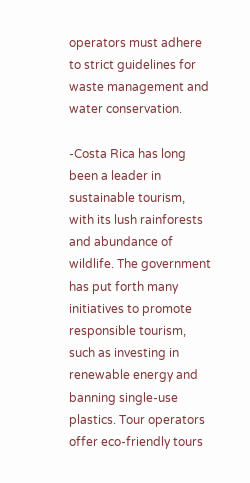operators must adhere to strict guidelines for waste management and water conservation.

-Costa Rica has long been a leader in sustainable tourism, with its lush rainforests and abundance of wildlife. The government has put forth many initiatives to promote responsible tourism, such as investing in renewable energy and banning single-use plastics. Tour operators offer eco-friendly tours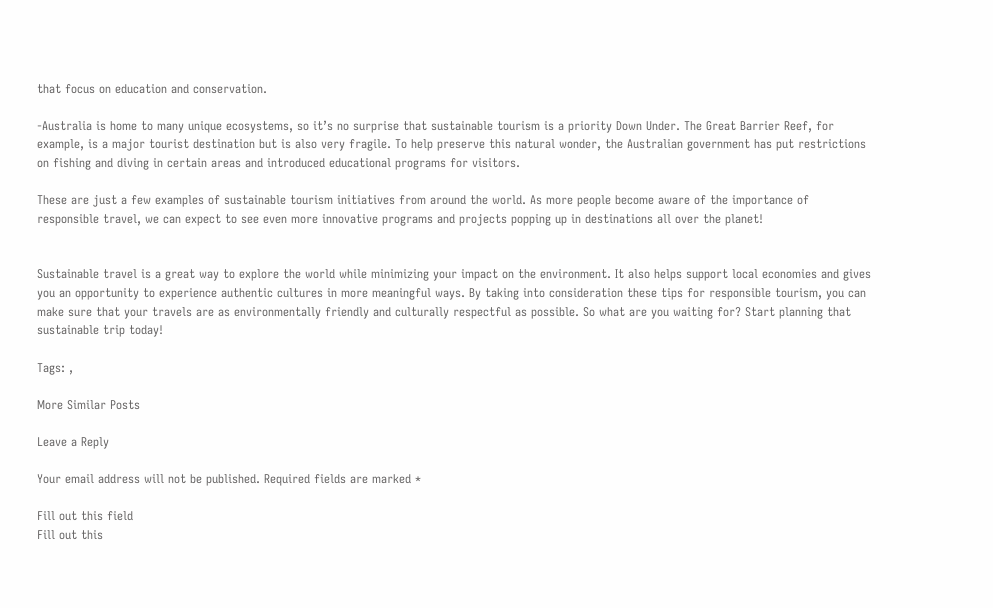that focus on education and conservation.

-Australia is home to many unique ecosystems, so it’s no surprise that sustainable tourism is a priority Down Under. The Great Barrier Reef, for example, is a major tourist destination but is also very fragile. To help preserve this natural wonder, the Australian government has put restrictions on fishing and diving in certain areas and introduced educational programs for visitors.

These are just a few examples of sustainable tourism initiatives from around the world. As more people become aware of the importance of responsible travel, we can expect to see even more innovative programs and projects popping up in destinations all over the planet!


Sustainable travel is a great way to explore the world while minimizing your impact on the environment. It also helps support local economies and gives you an opportunity to experience authentic cultures in more meaningful ways. By taking into consideration these tips for responsible tourism, you can make sure that your travels are as environmentally friendly and culturally respectful as possible. So what are you waiting for? Start planning that sustainable trip today!

Tags: ,

More Similar Posts

Leave a Reply

Your email address will not be published. Required fields are marked *

Fill out this field
Fill out this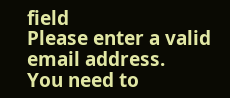field
Please enter a valid email address.
You need to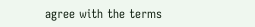agree with the terms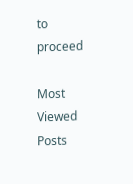to proceed

Most Viewed Posts